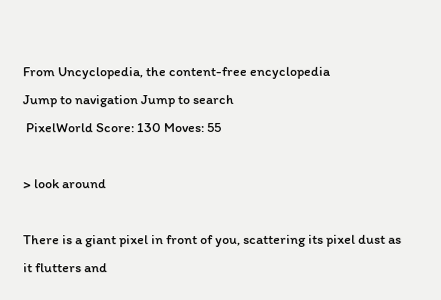From Uncyclopedia, the content-free encyclopedia
Jump to navigation Jump to search
 PixelWorld Score: 130 Moves: 55

> look around

There is a giant pixel in front of you, scattering its pixel dust as it flutters and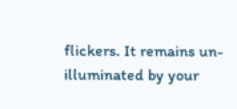flickers. It remains un-illuminated by your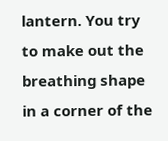lantern. You try to make out the breathing shape in a corner of the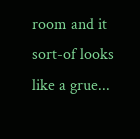room and it sort-of looks like a grue...